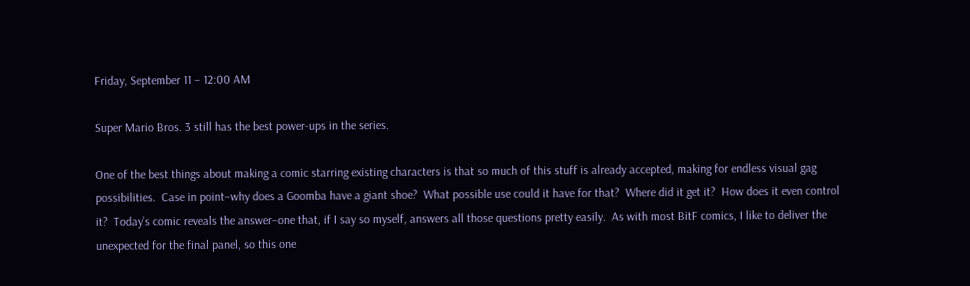Friday, September 11 – 12:00 AM

Super Mario Bros. 3 still has the best power-ups in the series.

One of the best things about making a comic starring existing characters is that so much of this stuff is already accepted, making for endless visual gag possibilities.  Case in point–why does a Goomba have a giant shoe?  What possible use could it have for that?  Where did it get it?  How does it even control it?  Today’s comic reveals the answer–one that, if I say so myself, answers all those questions pretty easily.  As with most BitF comics, I like to deliver the unexpected for the final panel, so this one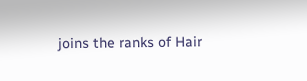joins the ranks of Hair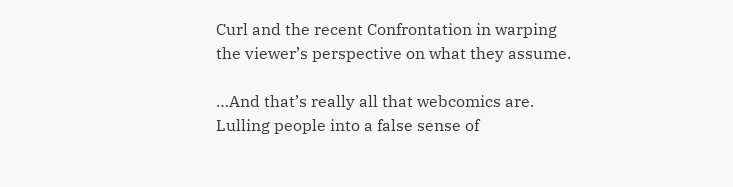Curl and the recent Confrontation in warping the viewer’s perspective on what they assume.

…And that’s really all that webcomics are.  Lulling people into a false sense of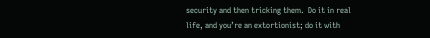security and then tricking them.  Do it in real life, and you’re an extortionist; do it with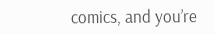comics, and you’re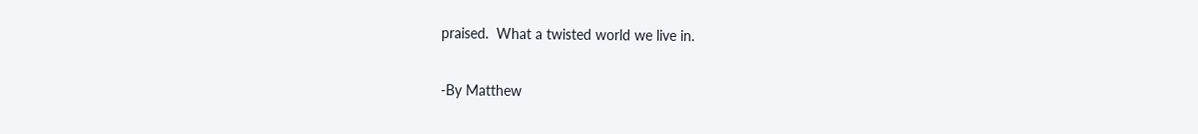praised.  What a twisted world we live in.

-By Matthew